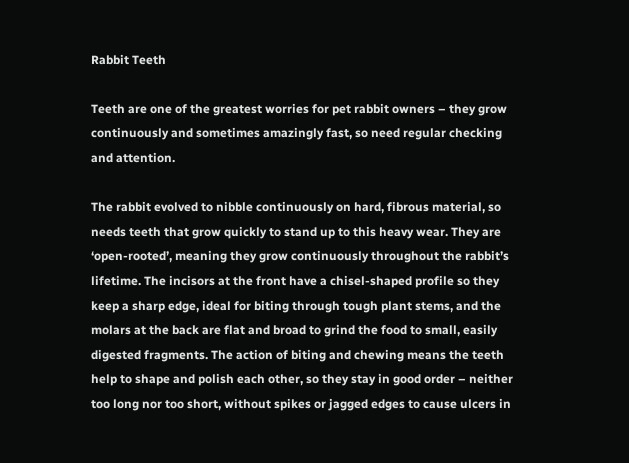Rabbit Teeth

Teeth are one of the greatest worries for pet rabbit owners – they grow continuously and sometimes amazingly fast, so need regular checking and attention.

The rabbit evolved to nibble continuously on hard, fibrous material, so needs teeth that grow quickly to stand up to this heavy wear. They are ‘open-rooted’, meaning they grow continuously throughout the rabbit’s lifetime. The incisors at the front have a chisel-shaped profile so they keep a sharp edge, ideal for biting through tough plant stems, and the molars at the back are flat and broad to grind the food to small, easily digested fragments. The action of biting and chewing means the teeth help to shape and polish each other, so they stay in good order – neither too long nor too short, without spikes or jagged edges to cause ulcers in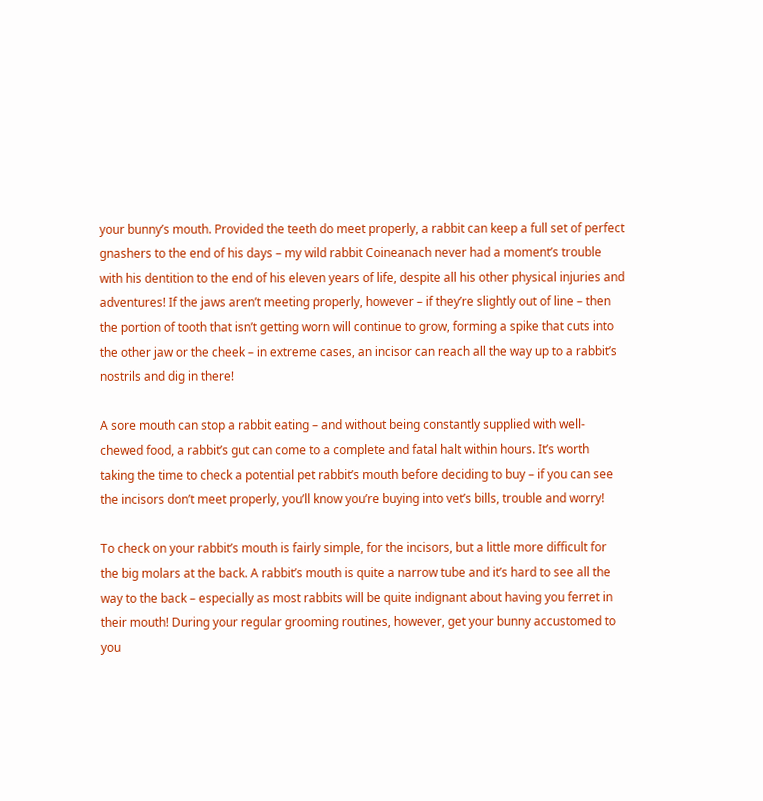your bunny’s mouth. Provided the teeth do meet properly, a rabbit can keep a full set of perfect gnashers to the end of his days – my wild rabbit Coineanach never had a moment’s trouble with his dentition to the end of his eleven years of life, despite all his other physical injuries and adventures! If the jaws aren’t meeting properly, however – if they’re slightly out of line – then the portion of tooth that isn’t getting worn will continue to grow, forming a spike that cuts into the other jaw or the cheek – in extreme cases, an incisor can reach all the way up to a rabbit’s nostrils and dig in there!

A sore mouth can stop a rabbit eating – and without being constantly supplied with well-chewed food, a rabbit’s gut can come to a complete and fatal halt within hours. It’s worth taking the time to check a potential pet rabbit’s mouth before deciding to buy – if you can see the incisors don’t meet properly, you’ll know you’re buying into vet’s bills, trouble and worry!

To check on your rabbit’s mouth is fairly simple, for the incisors, but a little more difficult for the big molars at the back. A rabbit’s mouth is quite a narrow tube and it’s hard to see all the way to the back – especially as most rabbits will be quite indignant about having you ferret in their mouth! During your regular grooming routines, however, get your bunny accustomed to you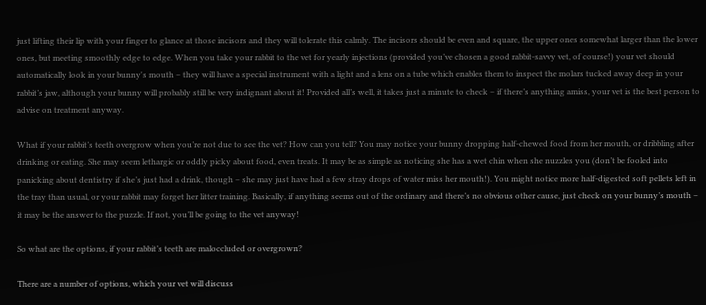just lifting their lip with your finger to glance at those incisors and they will tolerate this calmly. The incisors should be even and square, the upper ones somewhat larger than the lower ones, but meeting smoothly edge to edge. When you take your rabbit to the vet for yearly injections (provided you’ve chosen a good rabbit-savvy vet, of course!) your vet should automatically look in your bunny's mouth – they will have a special instrument with a light and a lens on a tube which enables them to inspect the molars tucked away deep in your rabbit’s jaw, although your bunny will probably still be very indignant about it! Provided all’s well, it takes just a minute to check – if there’s anything amiss, your vet is the best person to advise on treatment anyway.

What if your rabbit’s teeth overgrow when you’re not due to see the vet? How can you tell? You may notice your bunny dropping half-chewed food from her mouth, or dribbling after drinking or eating. She may seem lethargic or oddly picky about food, even treats. It may be as simple as noticing she has a wet chin when she nuzzles you (don’t be fooled into panicking about dentistry if she’s just had a drink, though – she may just have had a few stray drops of water miss her mouth!). You might notice more half-digested soft pellets left in the tray than usual, or your rabbit may forget her litter training. Basically, if anything seems out of the ordinary and there’s no obvious other cause, just check on your bunny’s mouth – it may be the answer to the puzzle. If not, you’ll be going to the vet anyway!

So what are the options, if your rabbit’s teeth are maloccluded or overgrown?

There are a number of options, which your vet will discuss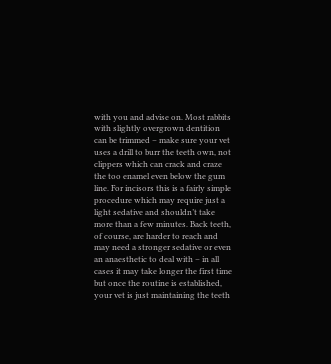with you and advise on. Most rabbits with slightly overgrown dentition can be trimmed – make sure your vet uses a drill to burr the teeth own, not clippers which can crack and craze the too enamel even below the gum line. For incisors this is a fairly simple procedure which may require just a light sedative and shouldn’t take more than a few minutes. Back teeth, of course, are harder to reach and may need a stronger sedative or even an anaesthetic to deal with – in all cases it may take longer the first time but once the routine is established, your vet is just maintaining the teeth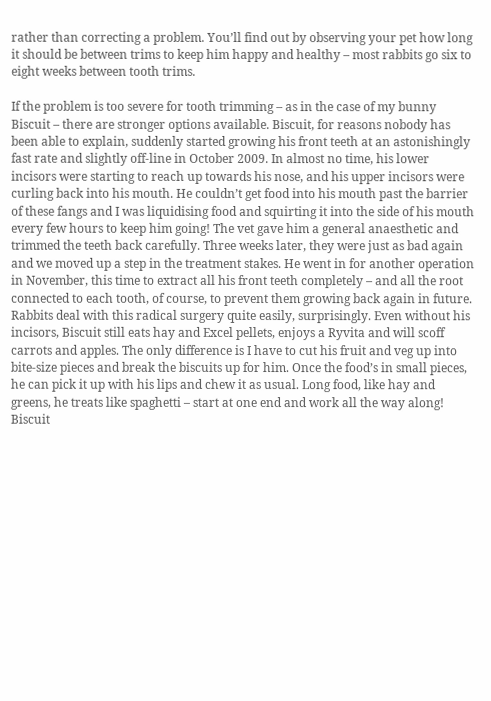rather than correcting a problem. You’ll find out by observing your pet how long it should be between trims to keep him happy and healthy – most rabbits go six to eight weeks between tooth trims.

If the problem is too severe for tooth trimming – as in the case of my bunny Biscuit – there are stronger options available. Biscuit, for reasons nobody has been able to explain, suddenly started growing his front teeth at an astonishingly fast rate and slightly off-line in October 2009. In almost no time, his lower incisors were starting to reach up towards his nose, and his upper incisors were curling back into his mouth. He couldn’t get food into his mouth past the barrier of these fangs and I was liquidising food and squirting it into the side of his mouth every few hours to keep him going! The vet gave him a general anaesthetic and trimmed the teeth back carefully. Three weeks later, they were just as bad again and we moved up a step in the treatment stakes. He went in for another operation in November, this time to extract all his front teeth completely – and all the root connected to each tooth, of course, to prevent them growing back again in future. Rabbits deal with this radical surgery quite easily, surprisingly. Even without his incisors, Biscuit still eats hay and Excel pellets, enjoys a Ryvita and will scoff carrots and apples. The only difference is I have to cut his fruit and veg up into bite-size pieces and break the biscuits up for him. Once the food’s in small pieces, he can pick it up with his lips and chew it as usual. Long food, like hay and greens, he treats like spaghetti – start at one end and work all the way along! Biscuit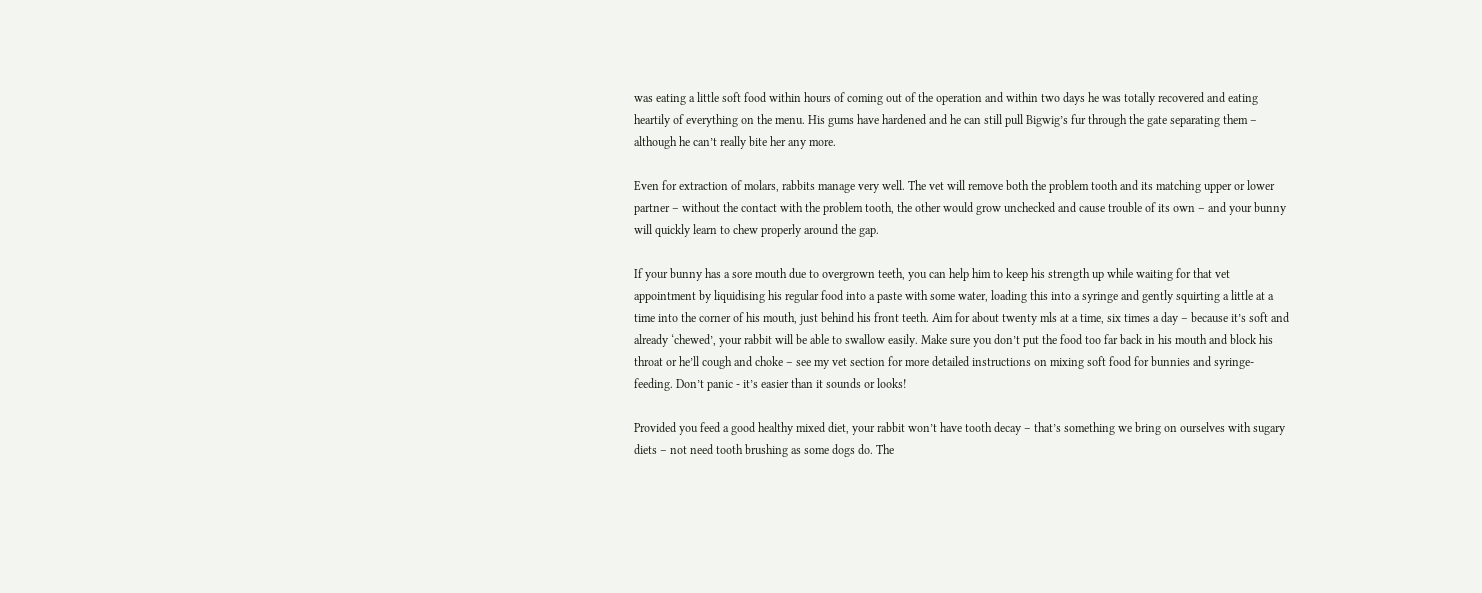was eating a little soft food within hours of coming out of the operation and within two days he was totally recovered and eating heartily of everything on the menu. His gums have hardened and he can still pull Bigwig’s fur through the gate separating them – although he can’t really bite her any more.

Even for extraction of molars, rabbits manage very well. The vet will remove both the problem tooth and its matching upper or lower partner – without the contact with the problem tooth, the other would grow unchecked and cause trouble of its own – and your bunny will quickly learn to chew properly around the gap.

If your bunny has a sore mouth due to overgrown teeth, you can help him to keep his strength up while waiting for that vet appointment by liquidising his regular food into a paste with some water, loading this into a syringe and gently squirting a little at a time into the corner of his mouth, just behind his front teeth. Aim for about twenty mls at a time, six times a day – because it’s soft and already ‘chewed’, your rabbit will be able to swallow easily. Make sure you don’t put the food too far back in his mouth and block his throat or he’ll cough and choke – see my vet section for more detailed instructions on mixing soft food for bunnies and syringe-feeding. Don’t panic - it’s easier than it sounds or looks!

Provided you feed a good healthy mixed diet, your rabbit won’t have tooth decay – that’s something we bring on ourselves with sugary diets – not need tooth brushing as some dogs do. The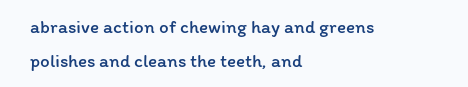abrasive action of chewing hay and greens polishes and cleans the teeth, and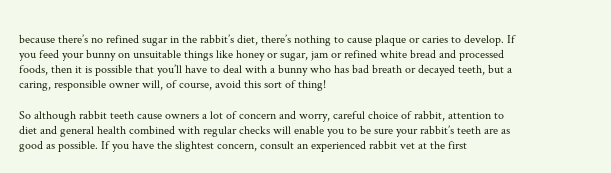because there’s no refined sugar in the rabbit’s diet, there’s nothing to cause plaque or caries to develop. If you feed your bunny on unsuitable things like honey or sugar, jam or refined white bread and processed foods, then it is possible that you’ll have to deal with a bunny who has bad breath or decayed teeth, but a caring, responsible owner will, of course, avoid this sort of thing!

So although rabbit teeth cause owners a lot of concern and worry, careful choice of rabbit, attention to diet and general health combined with regular checks will enable you to be sure your rabbit’s teeth are as good as possible. If you have the slightest concern, consult an experienced rabbit vet at the first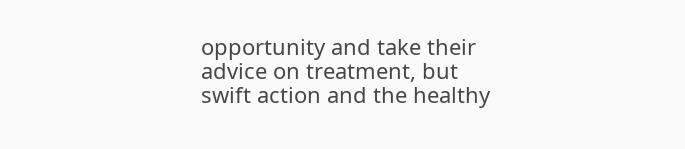opportunity and take their advice on treatment, but swift action and the healthy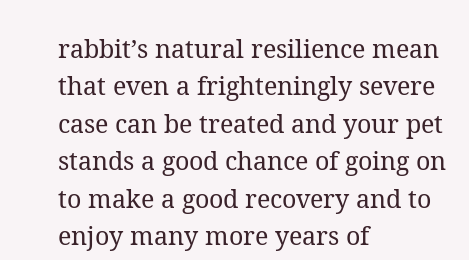rabbit’s natural resilience mean that even a frighteningly severe case can be treated and your pet stands a good chance of going on to make a good recovery and to enjoy many more years of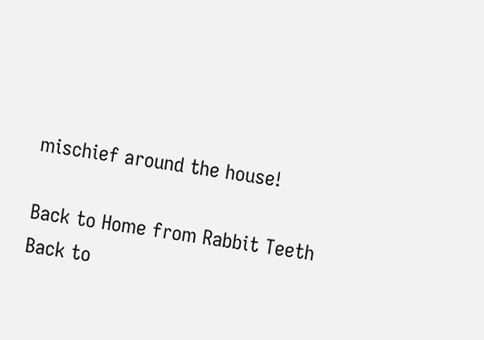mischief around the house!

Back to Home from Rabbit Teeth
Back to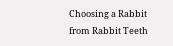Choosing a Rabbit from Rabbit Teeth